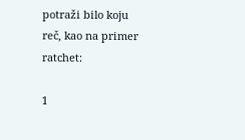potraži bilo koju reč, kao na primer ratchet:

1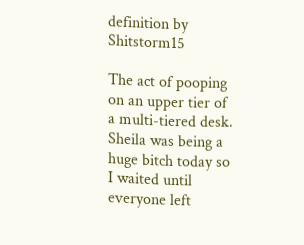definition by Shitstorm15

The act of pooping on an upper tier of a multi-tiered desk.
Sheila was being a huge bitch today so I waited until everyone left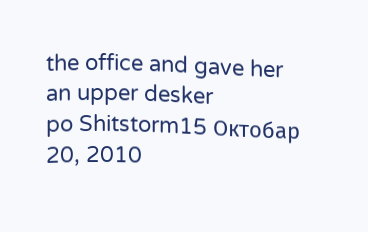the office and gave her an upper desker
po Shitstorm15 Октобар 20, 2010